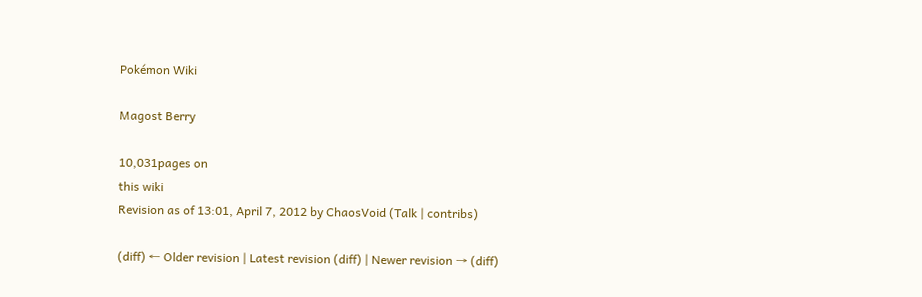Pokémon Wiki

Magost Berry

10,031pages on
this wiki
Revision as of 13:01, April 7, 2012 by ChaosVoid (Talk | contribs)

(diff) ← Older revision | Latest revision (diff) | Newer revision → (diff)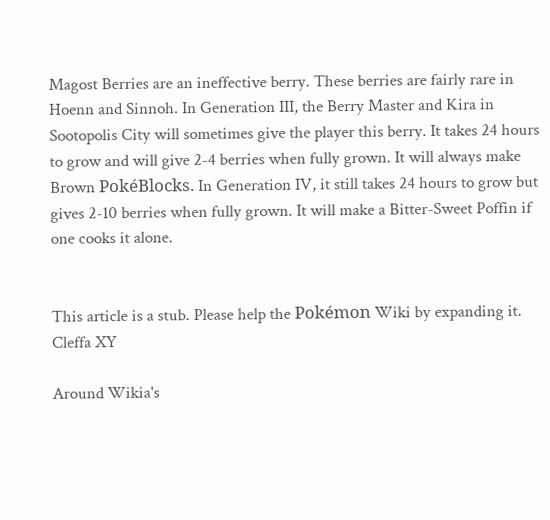Magost Berries are an ineffective berry. These berries are fairly rare in Hoenn and Sinnoh. In Generation III, the Berry Master and Kira in Sootopolis City will sometimes give the player this berry. It takes 24 hours to grow and will give 2-4 berries when fully grown. It will always make Brown PokéBlocks. In Generation IV, it still takes 24 hours to grow but gives 2-10 berries when fully grown. It will make a Bitter-Sweet Poffin if one cooks it alone.


This article is a stub. Please help the Pokémon Wiki by expanding it. Cleffa XY

Around Wikia's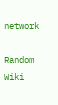network

Random Wiki